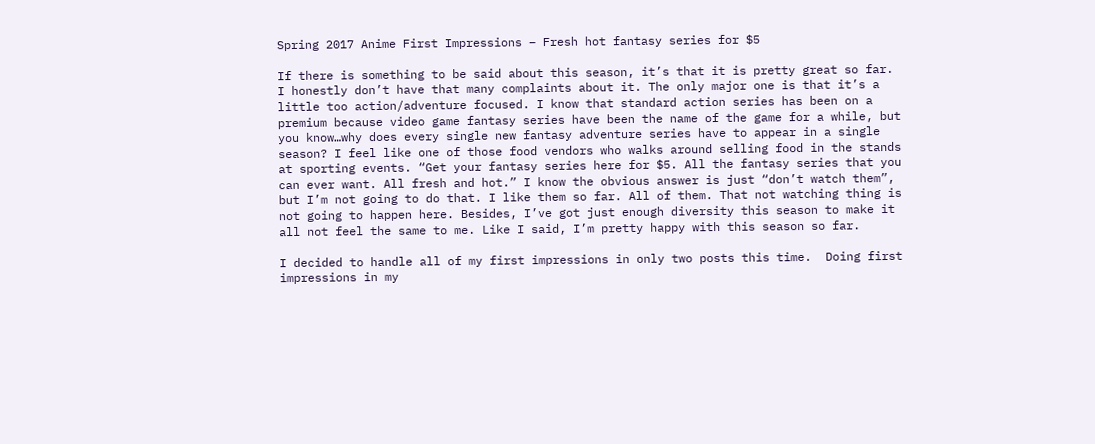Spring 2017 Anime First Impressions – Fresh hot fantasy series for $5

If there is something to be said about this season, it’s that it is pretty great so far. I honestly don’t have that many complaints about it. The only major one is that it’s a little too action/adventure focused. I know that standard action series has been on a premium because video game fantasy series have been the name of the game for a while, but you know…why does every single new fantasy adventure series have to appear in a single season? I feel like one of those food vendors who walks around selling food in the stands at sporting events. “Get your fantasy series here for $5. All the fantasy series that you can ever want. All fresh and hot.” I know the obvious answer is just “don’t watch them”, but I’m not going to do that. I like them so far. All of them. That not watching thing is not going to happen here. Besides, I’ve got just enough diversity this season to make it all not feel the same to me. Like I said, I’m pretty happy with this season so far.

I decided to handle all of my first impressions in only two posts this time.  Doing first impressions in my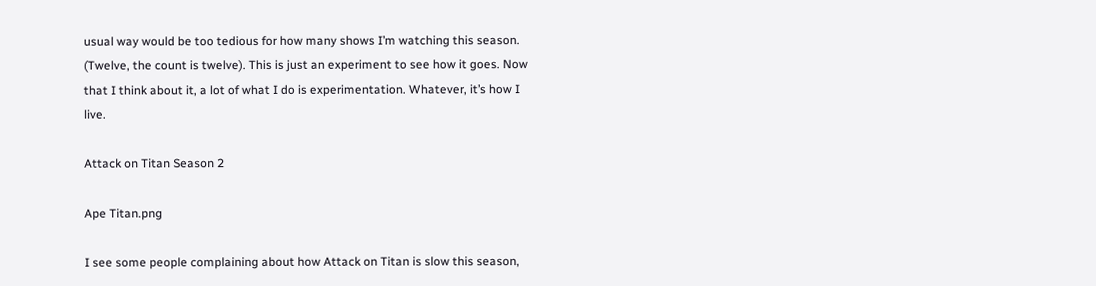usual way would be too tedious for how many shows I’m watching this season. (Twelve, the count is twelve). This is just an experiment to see how it goes. Now that I think about it, a lot of what I do is experimentation. Whatever, it’s how I live.

Attack on Titan Season 2

Ape Titan.png

I see some people complaining about how Attack on Titan is slow this season,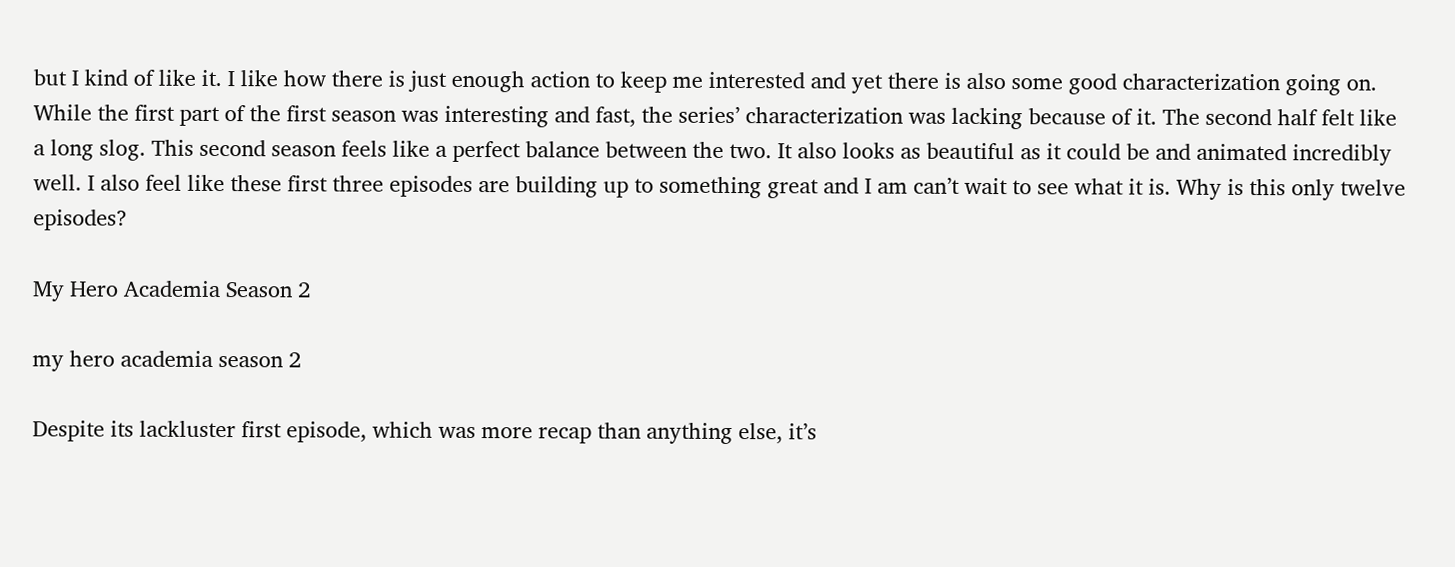but I kind of like it. I like how there is just enough action to keep me interested and yet there is also some good characterization going on. While the first part of the first season was interesting and fast, the series’ characterization was lacking because of it. The second half felt like a long slog. This second season feels like a perfect balance between the two. It also looks as beautiful as it could be and animated incredibly well. I also feel like these first three episodes are building up to something great and I am can’t wait to see what it is. Why is this only twelve episodes?

My Hero Academia Season 2

my hero academia season 2

Despite its lackluster first episode, which was more recap than anything else, it’s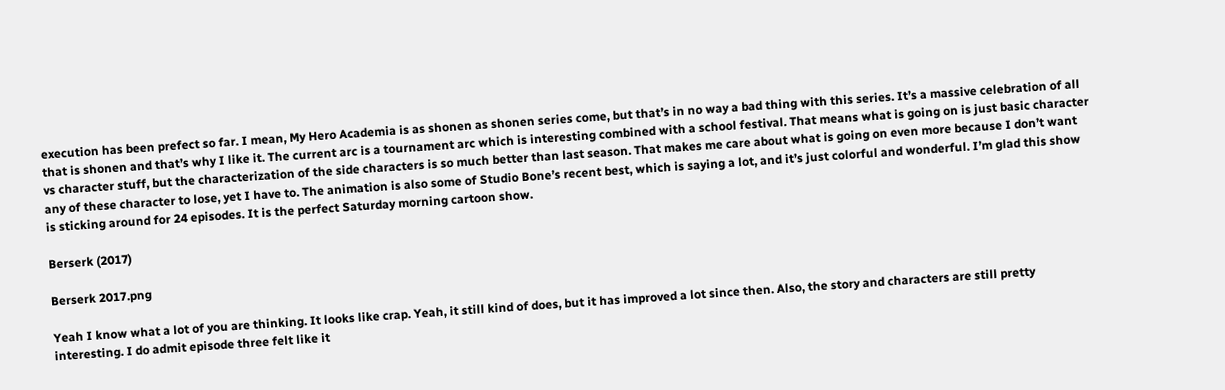execution has been prefect so far. I mean, My Hero Academia is as shonen as shonen series come, but that’s in no way a bad thing with this series. It’s a massive celebration of all that is shonen and that’s why I like it. The current arc is a tournament arc which is interesting combined with a school festival. That means what is going on is just basic character vs character stuff, but the characterization of the side characters is so much better than last season. That makes me care about what is going on even more because I don’t want any of these character to lose, yet I have to. The animation is also some of Studio Bone’s recent best, which is saying a lot, and it’s just colorful and wonderful. I’m glad this show is sticking around for 24 episodes. It is the perfect Saturday morning cartoon show.

Berserk (2017)

Berserk 2017.png

Yeah I know what a lot of you are thinking. It looks like crap. Yeah, it still kind of does, but it has improved a lot since then. Also, the story and characters are still pretty interesting. I do admit episode three felt like it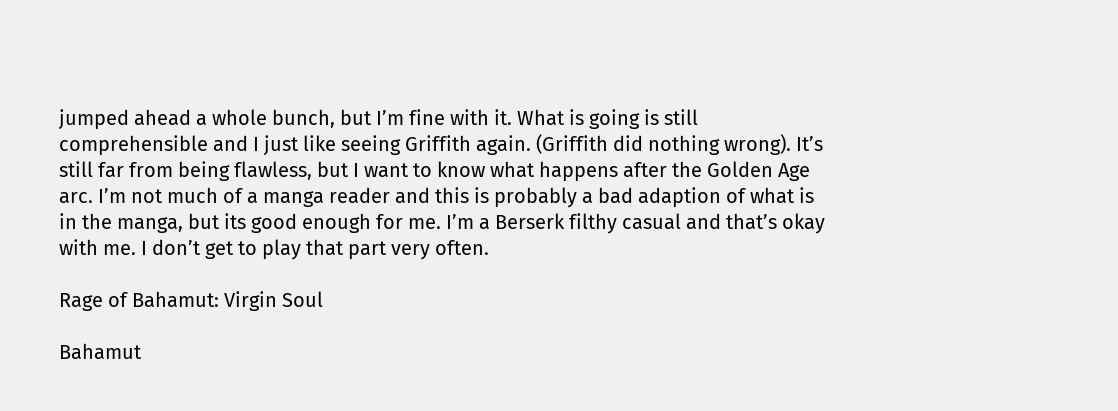jumped ahead a whole bunch, but I’m fine with it. What is going is still comprehensible and I just like seeing Griffith again. (Griffith did nothing wrong). It’s still far from being flawless, but I want to know what happens after the Golden Age arc. I’m not much of a manga reader and this is probably a bad adaption of what is in the manga, but its good enough for me. I’m a Berserk filthy casual and that’s okay with me. I don’t get to play that part very often.

Rage of Bahamut: Virgin Soul

Bahamut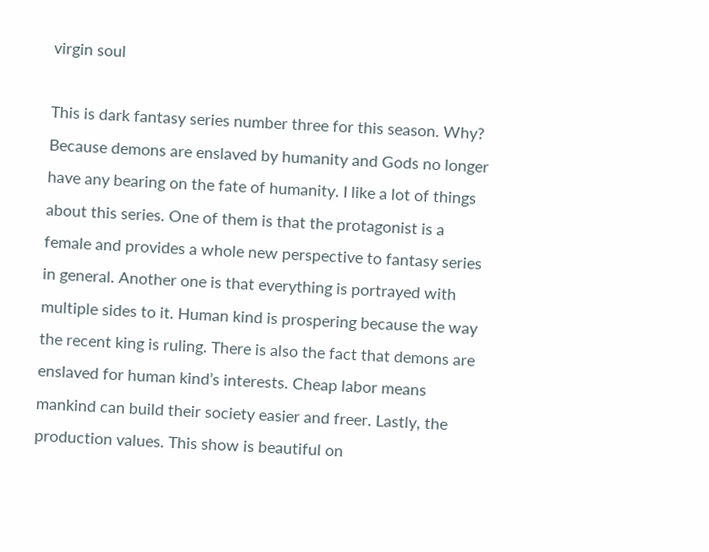virgin soul

This is dark fantasy series number three for this season. Why? Because demons are enslaved by humanity and Gods no longer have any bearing on the fate of humanity. I like a lot of things about this series. One of them is that the protagonist is a female and provides a whole new perspective to fantasy series in general. Another one is that everything is portrayed with multiple sides to it. Human kind is prospering because the way the recent king is ruling. There is also the fact that demons are enslaved for human kind’s interests. Cheap labor means mankind can build their society easier and freer. Lastly, the production values. This show is beautiful on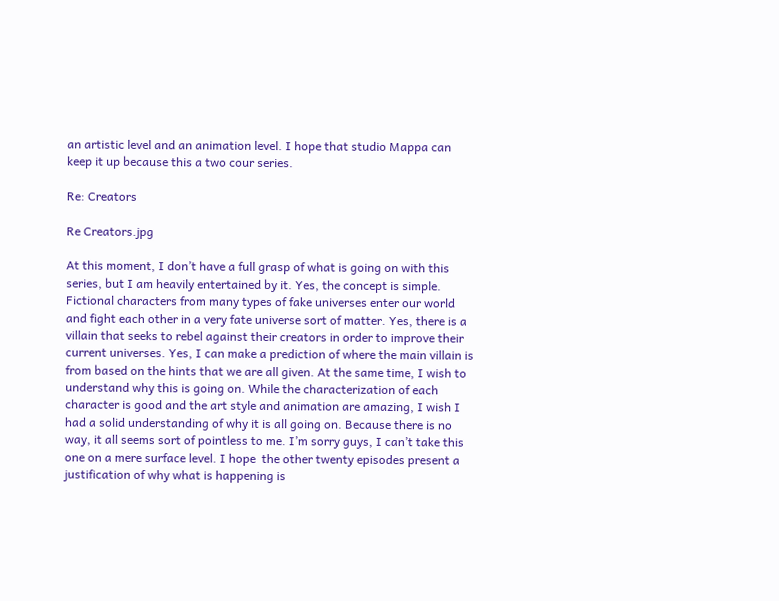an artistic level and an animation level. I hope that studio Mappa can keep it up because this a two cour series.

Re: Creators

Re Creators.jpg

At this moment, I don’t have a full grasp of what is going on with this series, but I am heavily entertained by it. Yes, the concept is simple. Fictional characters from many types of fake universes enter our world and fight each other in a very fate universe sort of matter. Yes, there is a villain that seeks to rebel against their creators in order to improve their current universes. Yes, I can make a prediction of where the main villain is from based on the hints that we are all given. At the same time, I wish to understand why this is going on. While the characterization of each character is good and the art style and animation are amazing, I wish I had a solid understanding of why it is all going on. Because there is no way, it all seems sort of pointless to me. I’m sorry guys, I can’t take this one on a mere surface level. I hope  the other twenty episodes present a justification of why what is happening is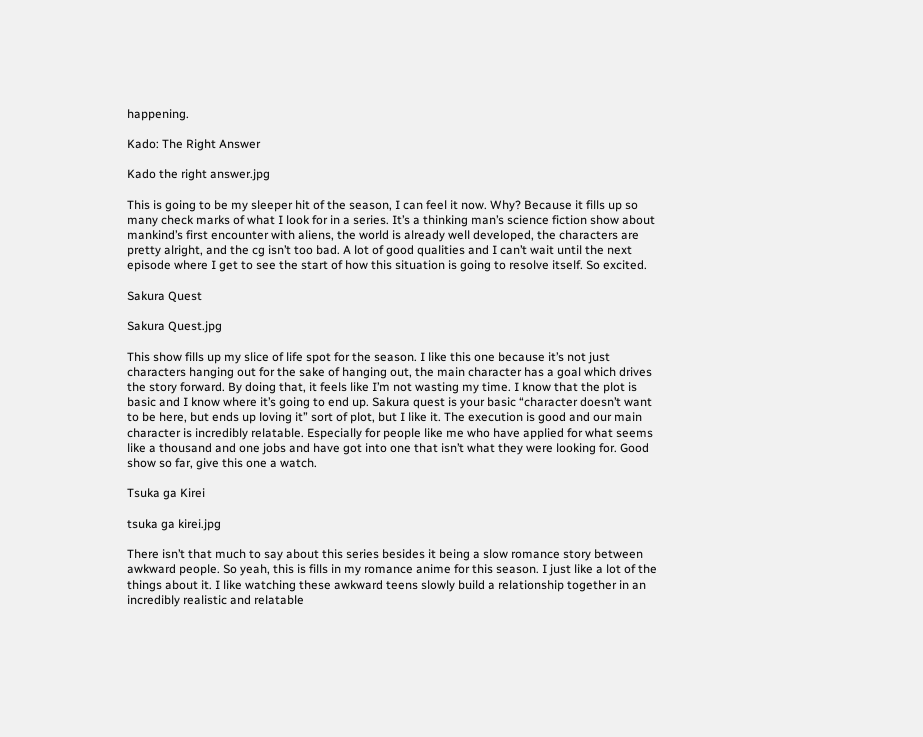happening.

Kado: The Right Answer

Kado the right answer.jpg

This is going to be my sleeper hit of the season, I can feel it now. Why? Because it fills up so many check marks of what I look for in a series. It’s a thinking man’s science fiction show about mankind’s first encounter with aliens, the world is already well developed, the characters are pretty alright, and the cg isn’t too bad. A lot of good qualities and I can’t wait until the next episode where I get to see the start of how this situation is going to resolve itself. So excited.

Sakura Quest

Sakura Quest.jpg

This show fills up my slice of life spot for the season. I like this one because it’s not just characters hanging out for the sake of hanging out, the main character has a goal which drives the story forward. By doing that, it feels like I’m not wasting my time. I know that the plot is basic and I know where it’s going to end up. Sakura quest is your basic “character doesn’t want to be here, but ends up loving it” sort of plot, but I like it. The execution is good and our main character is incredibly relatable. Especially for people like me who have applied for what seems like a thousand and one jobs and have got into one that isn’t what they were looking for. Good show so far, give this one a watch.

Tsuka ga Kirei

tsuka ga kirei.jpg

There isn’t that much to say about this series besides it being a slow romance story between awkward people. So yeah, this is fills in my romance anime for this season. I just like a lot of the things about it. I like watching these awkward teens slowly build a relationship together in an incredibly realistic and relatable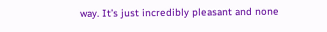way. It’s just incredibly pleasant and none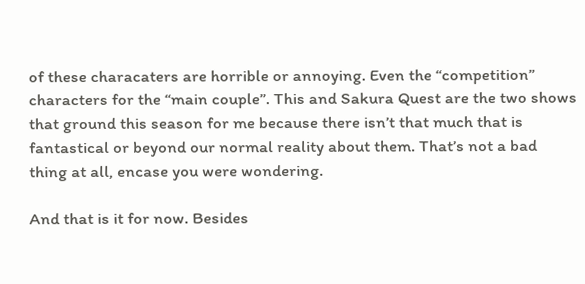of these characaters are horrible or annoying. Even the “competition” characters for the “main couple”. This and Sakura Quest are the two shows that ground this season for me because there isn’t that much that is fantastical or beyond our normal reality about them. That’s not a bad thing at all, encase you were wondering.

And that is it for now. Besides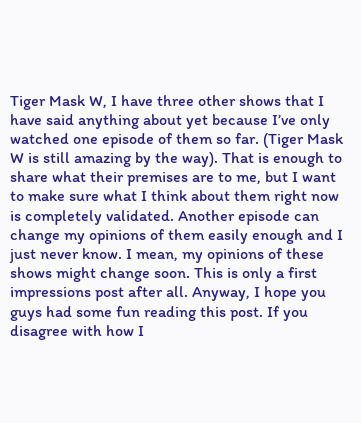Tiger Mask W, I have three other shows that I have said anything about yet because I’ve only watched one episode of them so far. (Tiger Mask W is still amazing by the way). That is enough to share what their premises are to me, but I want to make sure what I think about them right now is completely validated. Another episode can change my opinions of them easily enough and I just never know. I mean, my opinions of these shows might change soon. This is only a first impressions post after all. Anyway, I hope you guys had some fun reading this post. If you disagree with how I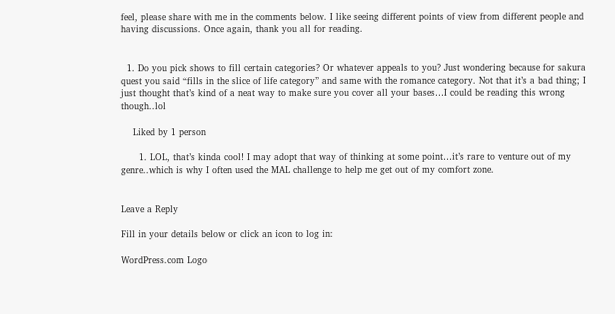feel, please share with me in the comments below. I like seeing different points of view from different people and having discussions. Once again, thank you all for reading.


  1. Do you pick shows to fill certain categories? Or whatever appeals to you? Just wondering because for sakura quest you said “fills in the slice of life category” and same with the romance category. Not that it’s a bad thing; I just thought that’s kind of a neat way to make sure you cover all your bases…I could be reading this wrong though..lol

    Liked by 1 person

      1. LOL, that’s kinda cool! I may adopt that way of thinking at some point…it’s rare to venture out of my genre..which is why I often used the MAL challenge to help me get out of my comfort zone.


Leave a Reply

Fill in your details below or click an icon to log in:

WordPress.com Logo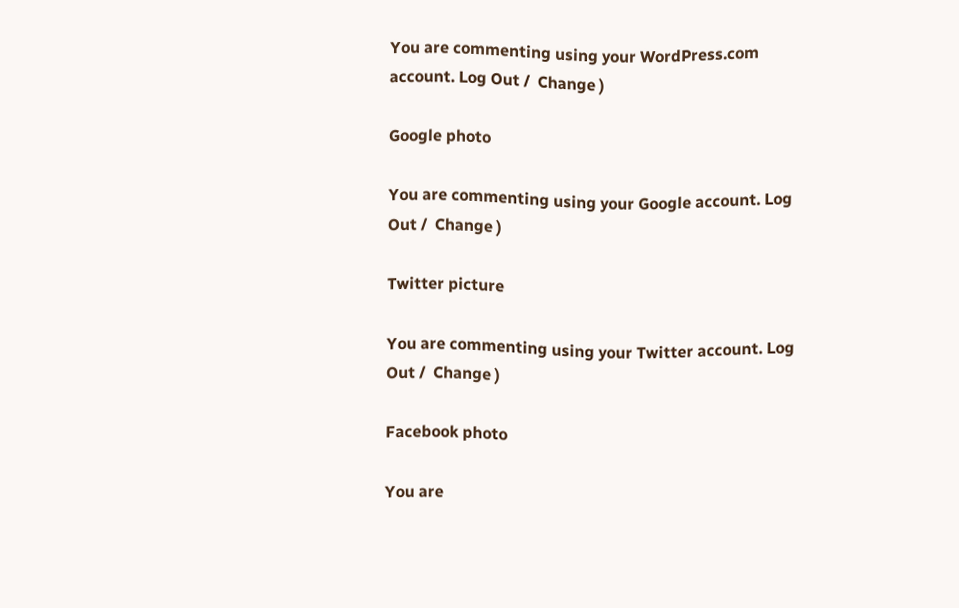You are commenting using your WordPress.com account. Log Out /  Change )

Google photo

You are commenting using your Google account. Log Out /  Change )

Twitter picture

You are commenting using your Twitter account. Log Out /  Change )

Facebook photo

You are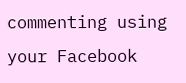commenting using your Facebook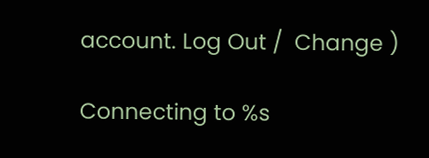account. Log Out /  Change )

Connecting to %s